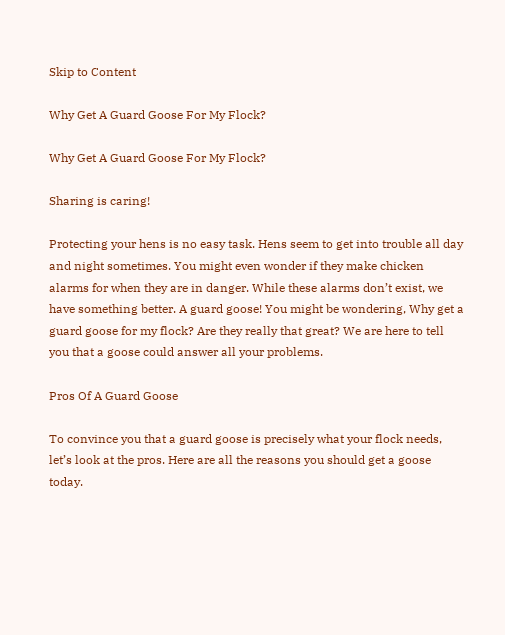Skip to Content

Why Get A Guard Goose For My Flock?

Why Get A Guard Goose For My Flock?

Sharing is caring!

Protecting your hens is no easy task. Hens seem to get into trouble all day and night sometimes. You might even wonder if they make chicken alarms for when they are in danger. While these alarms don’t exist, we have something better. A guard goose! You might be wondering, Why get a guard goose for my flock? Are they really that great? We are here to tell you that a goose could answer all your problems.

Pros Of A Guard Goose

To convince you that a guard goose is precisely what your flock needs, let’s look at the pros. Here are all the reasons you should get a goose today.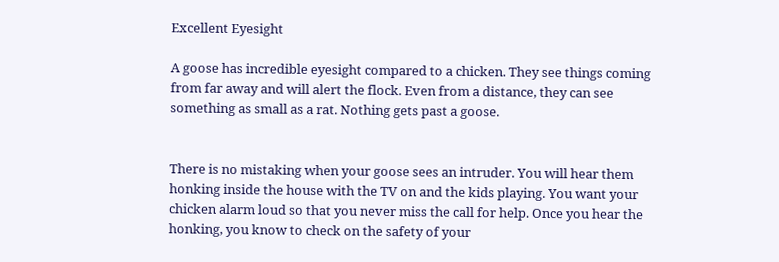Excellent Eyesight

A goose has incredible eyesight compared to a chicken. They see things coming from far away and will alert the flock. Even from a distance, they can see something as small as a rat. Nothing gets past a goose.


There is no mistaking when your goose sees an intruder. You will hear them honking inside the house with the TV on and the kids playing. You want your chicken alarm loud so that you never miss the call for help. Once you hear the honking, you know to check on the safety of your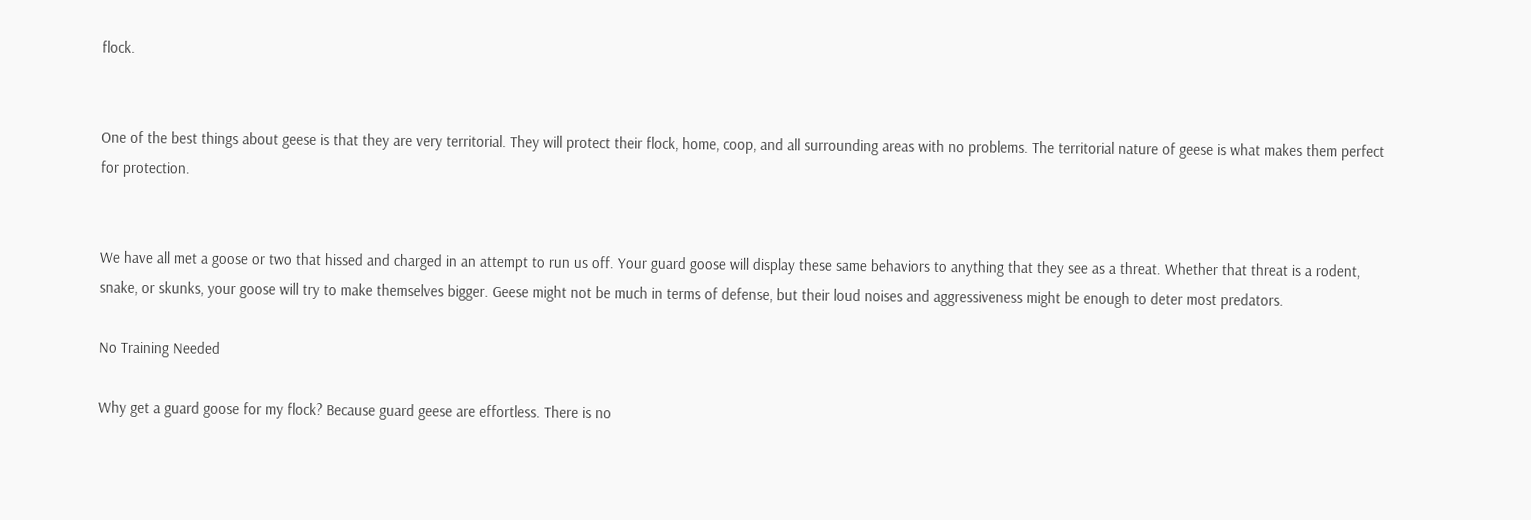flock.


One of the best things about geese is that they are very territorial. They will protect their flock, home, coop, and all surrounding areas with no problems. The territorial nature of geese is what makes them perfect for protection.


We have all met a goose or two that hissed and charged in an attempt to run us off. Your guard goose will display these same behaviors to anything that they see as a threat. Whether that threat is a rodent, snake, or skunks, your goose will try to make themselves bigger. Geese might not be much in terms of defense, but their loud noises and aggressiveness might be enough to deter most predators.

No Training Needed

Why get a guard goose for my flock? Because guard geese are effortless. There is no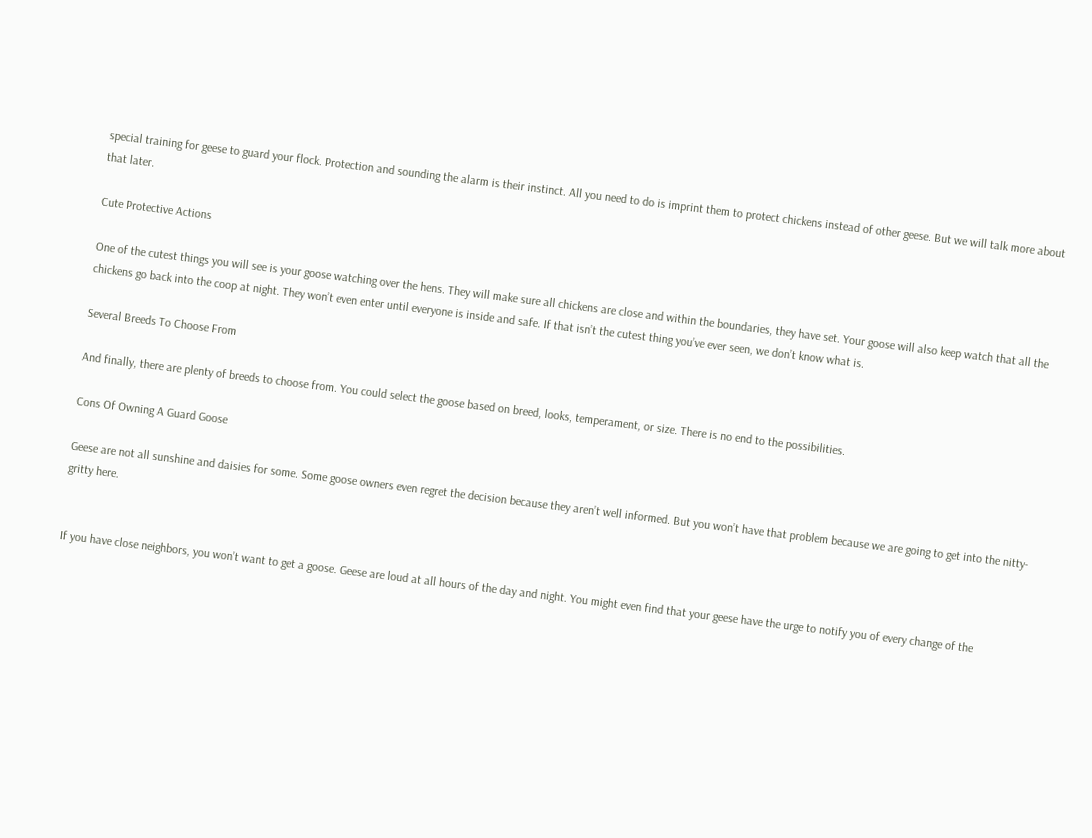special training for geese to guard your flock. Protection and sounding the alarm is their instinct. All you need to do is imprint them to protect chickens instead of other geese. But we will talk more about that later.

Cute Protective Actions

One of the cutest things you will see is your goose watching over the hens. They will make sure all chickens are close and within the boundaries, they have set. Your goose will also keep watch that all the chickens go back into the coop at night. They won’t even enter until everyone is inside and safe. If that isn’t the cutest thing you’ve ever seen, we don’t know what is.

Several Breeds To Choose From

And finally, there are plenty of breeds to choose from. You could select the goose based on breed, looks, temperament, or size. There is no end to the possibilities.

Cons Of Owning A Guard Goose

Geese are not all sunshine and daisies for some. Some goose owners even regret the decision because they aren’t well informed. But you won’t have that problem because we are going to get into the nitty-gritty here.


If you have close neighbors, you won’t want to get a goose. Geese are loud at all hours of the day and night. You might even find that your geese have the urge to notify you of every change of the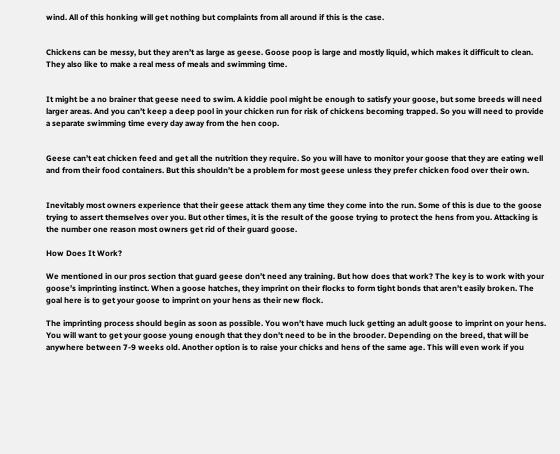wind. All of this honking will get nothing but complaints from all around if this is the case.


Chickens can be messy, but they aren’t as large as geese. Goose poop is large and mostly liquid, which makes it difficult to clean. They also like to make a real mess of meals and swimming time.


It might be a no brainer that geese need to swim. A kiddie pool might be enough to satisfy your goose, but some breeds will need larger areas. And you can’t keep a deep pool in your chicken run for risk of chickens becoming trapped. So you will need to provide a separate swimming time every day away from the hen coop.


Geese can’t eat chicken feed and get all the nutrition they require. So you will have to monitor your goose that they are eating well and from their food containers. But this shouldn’t be a problem for most geese unless they prefer chicken food over their own.


Inevitably most owners experience that their geese attack them any time they come into the run. Some of this is due to the goose trying to assert themselves over you. But other times, it is the result of the goose trying to protect the hens from you. Attacking is the number one reason most owners get rid of their guard goose.

How Does It Work?

We mentioned in our pros section that guard geese don’t need any training. But how does that work? The key is to work with your goose’s imprinting instinct. When a goose hatches, they imprint on their flocks to form tight bonds that aren’t easily broken. The goal here is to get your goose to imprint on your hens as their new flock.

The imprinting process should begin as soon as possible. You won’t have much luck getting an adult goose to imprint on your hens. You will want to get your goose young enough that they don’t need to be in the brooder. Depending on the breed, that will be anywhere between 7-9 weeks old. Another option is to raise your chicks and hens of the same age. This will even work if you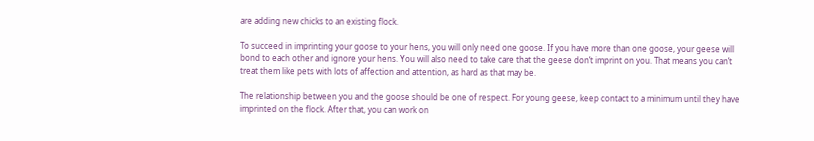are adding new chicks to an existing flock.

To succeed in imprinting your goose to your hens, you will only need one goose. If you have more than one goose, your geese will bond to each other and ignore your hens. You will also need to take care that the geese don’t imprint on you. That means you can’t treat them like pets with lots of affection and attention, as hard as that may be.

The relationship between you and the goose should be one of respect. For young geese, keep contact to a minimum until they have imprinted on the flock. After that, you can work on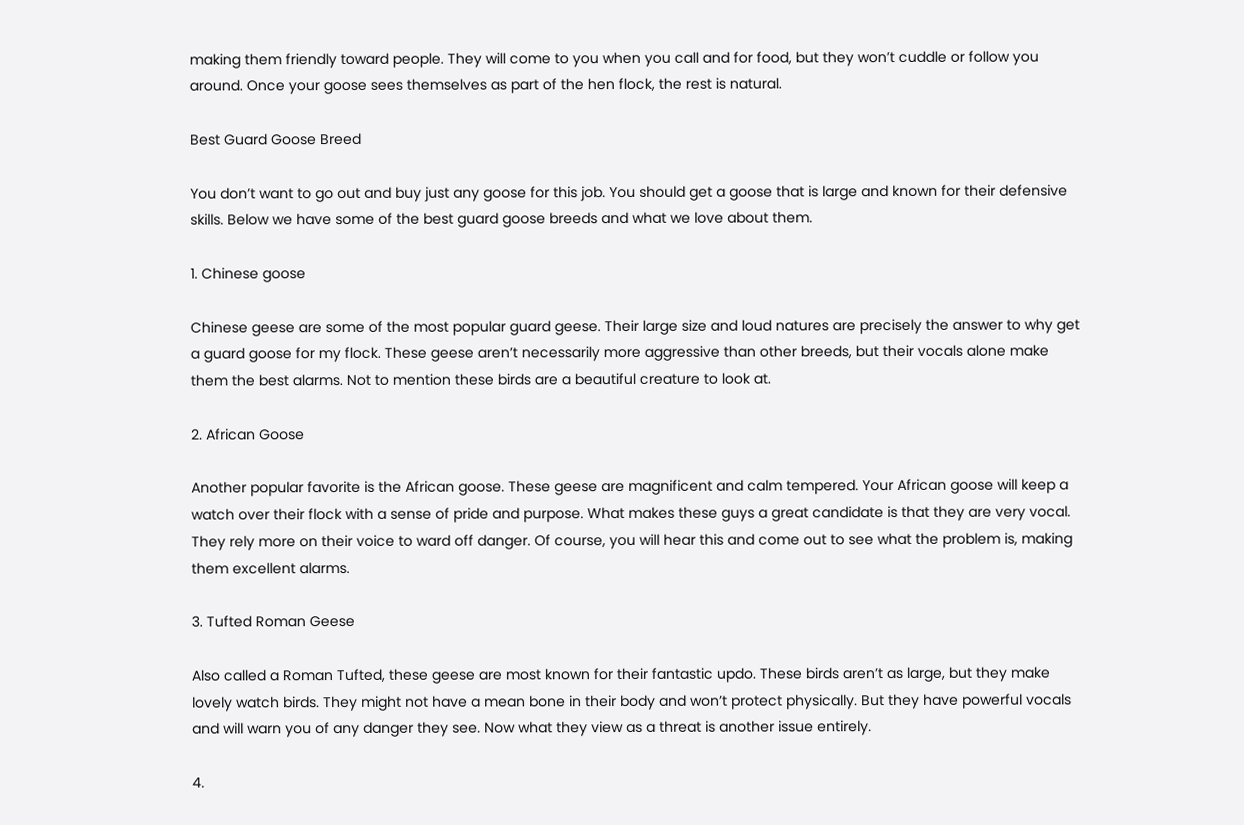making them friendly toward people. They will come to you when you call and for food, but they won’t cuddle or follow you around. Once your goose sees themselves as part of the hen flock, the rest is natural.

Best Guard Goose Breed

You don’t want to go out and buy just any goose for this job. You should get a goose that is large and known for their defensive skills. Below we have some of the best guard goose breeds and what we love about them.

1. Chinese goose

Chinese geese are some of the most popular guard geese. Their large size and loud natures are precisely the answer to why get a guard goose for my flock. These geese aren’t necessarily more aggressive than other breeds, but their vocals alone make them the best alarms. Not to mention these birds are a beautiful creature to look at.

2. African Goose

Another popular favorite is the African goose. These geese are magnificent and calm tempered. Your African goose will keep a watch over their flock with a sense of pride and purpose. What makes these guys a great candidate is that they are very vocal. They rely more on their voice to ward off danger. Of course, you will hear this and come out to see what the problem is, making them excellent alarms.

3. Tufted Roman Geese

Also called a Roman Tufted, these geese are most known for their fantastic updo. These birds aren’t as large, but they make lovely watch birds. They might not have a mean bone in their body and won’t protect physically. But they have powerful vocals and will warn you of any danger they see. Now what they view as a threat is another issue entirely.

4.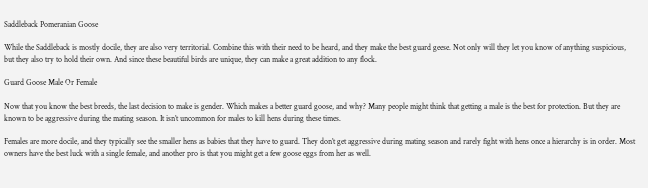Saddleback Pomeranian Goose

While the Saddleback is mostly docile, they are also very territorial. Combine this with their need to be heard, and they make the best guard geese. Not only will they let you know of anything suspicious, but they also try to hold their own. And since these beautiful birds are unique, they can make a great addition to any flock.

Guard Goose Male Or Female

Now that you know the best breeds, the last decision to make is gender. Which makes a better guard goose, and why? Many people might think that getting a male is the best for protection. But they are known to be aggressive during the mating season. It isn’t uncommon for males to kill hens during these times.

Females are more docile, and they typically see the smaller hens as babies that they have to guard. They don’t get aggressive during mating season and rarely fight with hens once a hierarchy is in order. Most owners have the best luck with a single female, and another pro is that you might get a few goose eggs from her as well.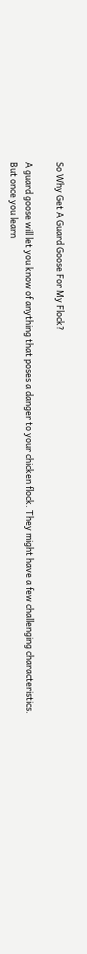So Why Get A Guard Goose For My Flock?

A guard goose will let you know of anything that poses a danger to your chicken flock. They might have a few challenging characteristics. But once you learn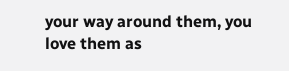your way around them, you love them as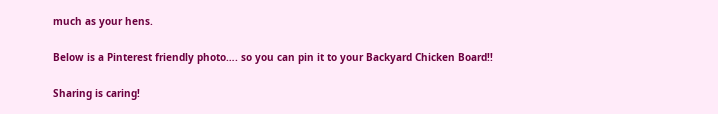much as your hens.

Below is a Pinterest friendly photo…. so you can pin it to your Backyard Chicken Board!!

Sharing is caring!